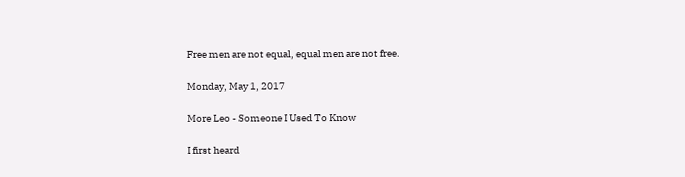Free men are not equal, equal men are not free.

Monday, May 1, 2017

More Leo - Someone I Used To Know

I first heard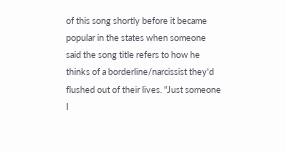of this song shortly before it became popular in the states when someone said the song title refers to how he thinks of a borderline/narcissist they'd flushed out of their lives. "Just someone I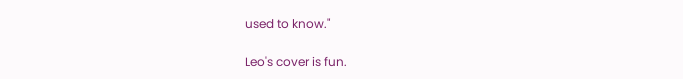used to know."

Leo's cover is fun.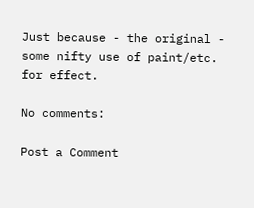Just because - the original - some nifty use of paint/etc. for effect.

No comments:

Post a Comment